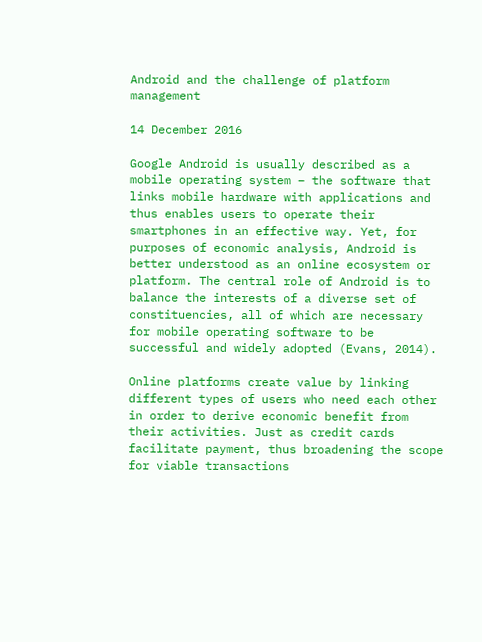Android and the challenge of platform management

14 December 2016

Google Android is usually described as a mobile operating system – the software that links mobile hardware with applications and thus enables users to operate their smartphones in an effective way. Yet, for purposes of economic analysis, Android is better understood as an online ecosystem or platform. The central role of Android is to balance the interests of a diverse set of constituencies, all of which are necessary for mobile operating software to be successful and widely adopted (Evans, 2014).

Online platforms create value by linking different types of users who need each other in order to derive economic benefit from their activities. Just as credit cards facilitate payment, thus broadening the scope for viable transactions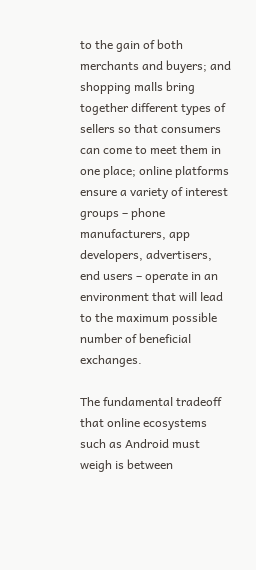to the gain of both merchants and buyers; and shopping malls bring together different types of sellers so that consumers can come to meet them in one place; online platforms ensure a variety of interest groups – phone manufacturers, app developers, advertisers, end users – operate in an environment that will lead to the maximum possible number of beneficial exchanges.

The fundamental tradeoff that online ecosystems such as Android must weigh is between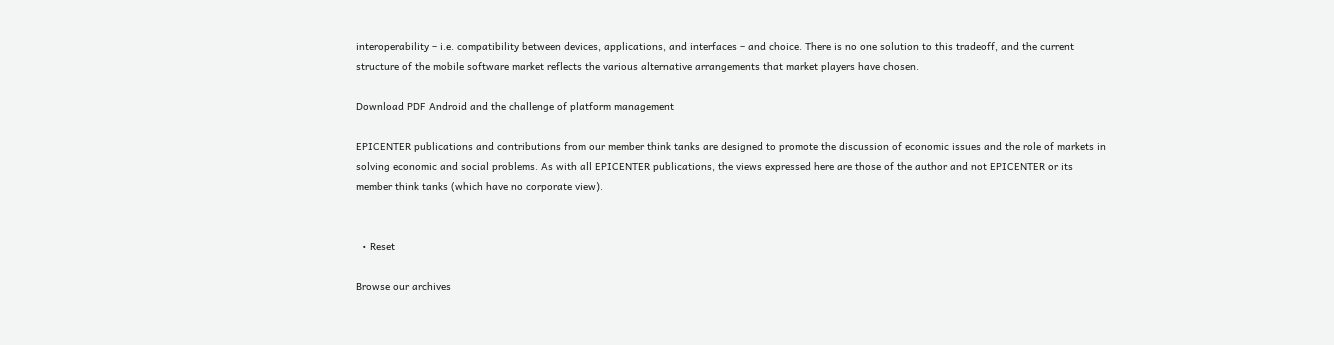interoperability – i.e. compatibility between devices, applications, and interfaces – and choice. There is no one solution to this tradeoff, and the current structure of the mobile software market reflects the various alternative arrangements that market players have chosen.

Download PDF Android and the challenge of platform management

EPICENTER publications and contributions from our member think tanks are designed to promote the discussion of economic issues and the role of markets in solving economic and social problems. As with all EPICENTER publications, the views expressed here are those of the author and not EPICENTER or its member think tanks (which have no corporate view).


  • Reset

Browse our archives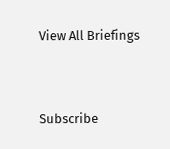View All Briefings


Subscribe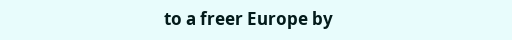to a freer Europe by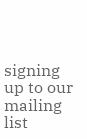signing up to our mailing list